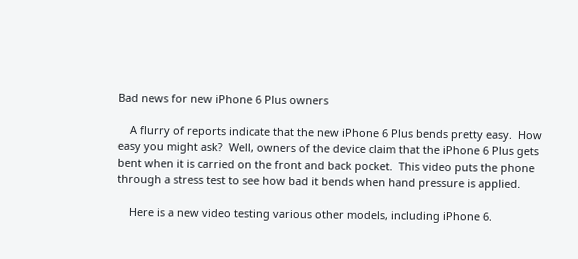Bad news for new iPhone 6 Plus owners

    A flurry of reports indicate that the new iPhone 6 Plus bends pretty easy.  How easy you might ask?  Well, owners of the device claim that the iPhone 6 Plus gets bent when it is carried on the front and back pocket.  This video puts the phone through a stress test to see how bad it bends when hand pressure is applied.

    Here is a new video testing various other models, including iPhone 6.